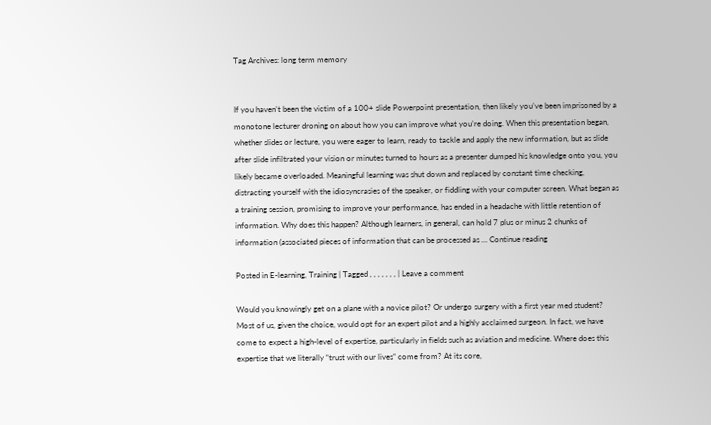Tag Archives: long term memory


If you haven’t been the victim of a 100+ slide Powerpoint presentation, then likely you’ve been imprisoned by a monotone lecturer droning on about how you can improve what you’re doing. When this presentation began, whether slides or lecture, you were eager to learn, ready to tackle and apply the new information, but as slide after slide infiltrated your vision or minutes turned to hours as a presenter dumped his knowledge onto you, you likely became overloaded. Meaningful learning was shut down and replaced by constant time checking, distracting yourself with the idiosyncrasies of the speaker, or fiddling with your computer screen. What began as a training session, promising to improve your performance, has ended in a headache with little retention of information. Why does this happen? Although learners, in general, can hold 7 plus or minus 2 chunks of information (associated pieces of information that can be processed as … Continue reading

Posted in E-learning, Training | Tagged , , , , , , , | Leave a comment

Would you knowingly get on a plane with a novice pilot? Or undergo surgery with a first year med student? Most of us, given the choice, would opt for an expert pilot and a highly acclaimed surgeon. In fact, we have come to expect a high-level of expertise, particularly in fields such as aviation and medicine. Where does this expertise that we literally “trust with our lives” come from? At its core,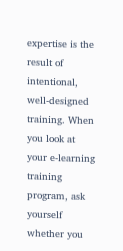expertise is the result of intentional, well-designed training. When you look at your e-learning training program, ask yourself whether you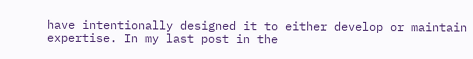have intentionally designed it to either develop or maintain expertise. In my last post in the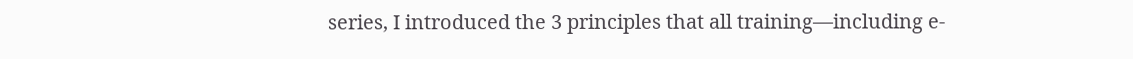series, I introduced the 3 principles that all training—including e-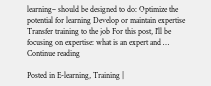learning– should be designed to do: Optimize the potential for learning Develop or maintain expertise Transfer training to the job For this post, I’ll be focusing on expertise: what is an expert and … Continue reading

Posted in E-learning, Training |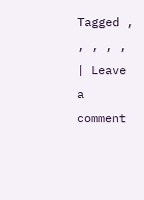Tagged , , , , , | Leave a comment